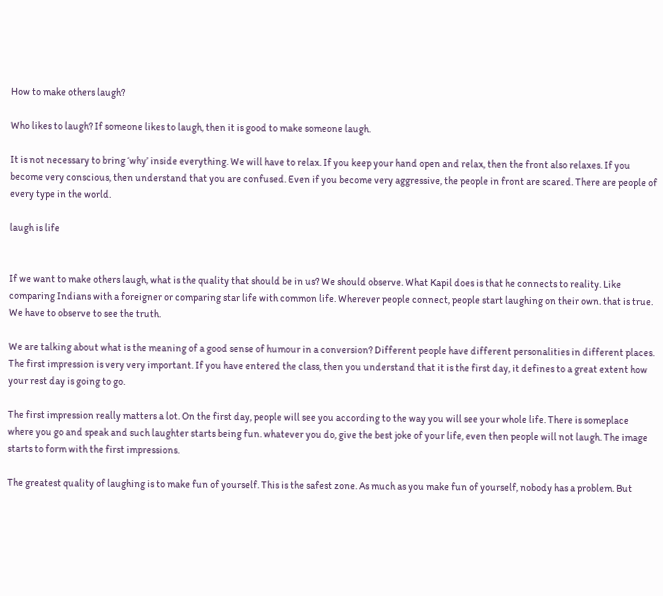How to make others laugh?

Who likes to laugh? If someone likes to laugh, then it is good to make someone laugh.

It is not necessary to bring ‘why’ inside everything. We will have to relax. If you keep your hand open and relax, then the front also relaxes. If you become very conscious, then understand that you are confused. Even if you become very aggressive, the people in front are scared. There are people of every type in the world.

laugh is life


If we want to make others laugh, what is the quality that should be in us? We should observe. What Kapil does is that he connects to reality. Like comparing Indians with a foreigner or comparing star life with common life. Wherever people connect, people start laughing on their own. that is true. We have to observe to see the truth.

We are talking about what is the meaning of a good sense of humour in a conversion? Different people have different personalities in different places. The first impression is very very important. If you have entered the class, then you understand that it is the first day, it defines to a great extent how your rest day is going to go.

The first impression really matters a lot. On the first day, people will see you according to the way you will see your whole life. There is someplace where you go and speak and such laughter starts being fun. whatever you do, give the best joke of your life, even then people will not laugh. The image starts to form with the first impressions.

The greatest quality of laughing is to make fun of yourself. This is the safest zone. As much as you make fun of yourself, nobody has a problem. But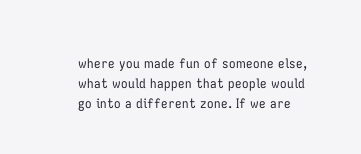where you made fun of someone else, what would happen that people would go into a different zone. If we are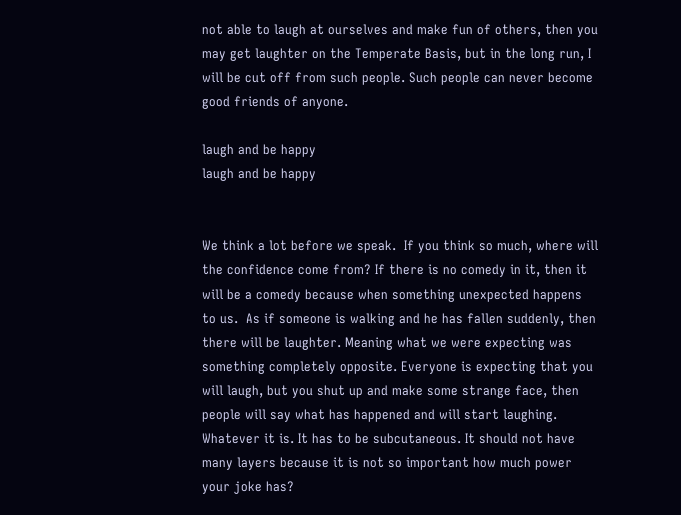not able to laugh at ourselves and make fun of others, then you may get laughter on the Temperate Basis, but in the long run, I will be cut off from such people. Such people can never become good friends of anyone.

laugh and be happy
laugh and be happy


We think a lot before we speak.  If you think so much, where will the confidence come from? If there is no comedy in it, then it will be a comedy because when something unexpected happens to us.  As if someone is walking and he has fallen suddenly, then there will be laughter. Meaning what we were expecting was something completely opposite. Everyone is expecting that you will laugh, but you shut up and make some strange face, then people will say what has happened and will start laughing. Whatever it is. It has to be subcutaneous. It should not have many layers because it is not so important how much power your joke has?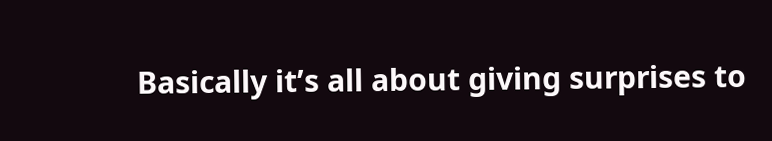Basically it’s all about giving surprises to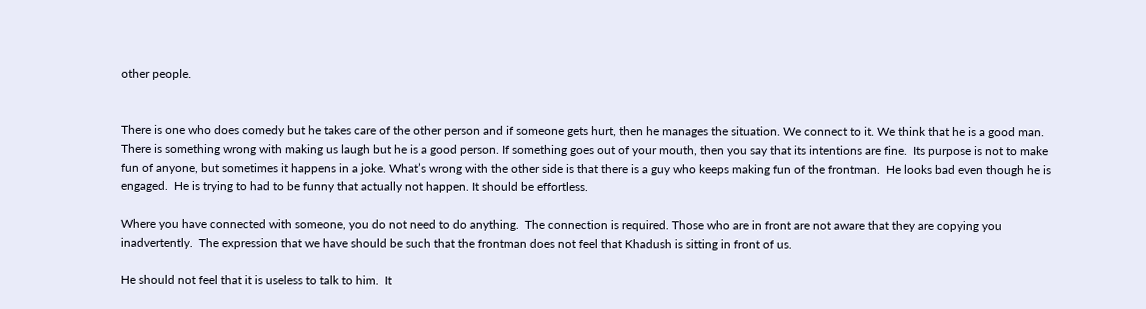other people.


There is one who does comedy but he takes care of the other person and if someone gets hurt, then he manages the situation. We connect to it. We think that he is a good man. There is something wrong with making us laugh but he is a good person. If something goes out of your mouth, then you say that its intentions are fine.  Its purpose is not to make fun of anyone, but sometimes it happens in a joke. What’s wrong with the other side is that there is a guy who keeps making fun of the frontman.  He looks bad even though he is engaged.  He is trying to had to be funny that actually not happen. It should be effortless.

Where you have connected with someone, you do not need to do anything.  The connection is required. Those who are in front are not aware that they are copying you inadvertently.  The expression that we have should be such that the frontman does not feel that Khadush is sitting in front of us.

He should not feel that it is useless to talk to him.  It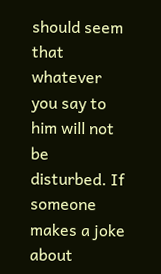should seem that whatever you say to him will not be disturbed. If someone makes a joke about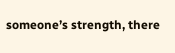someone’s strength, there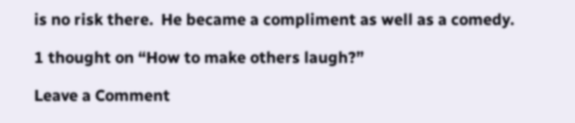is no risk there.  He became a compliment as well as a comedy.

1 thought on “How to make others laugh?”

Leave a Comment